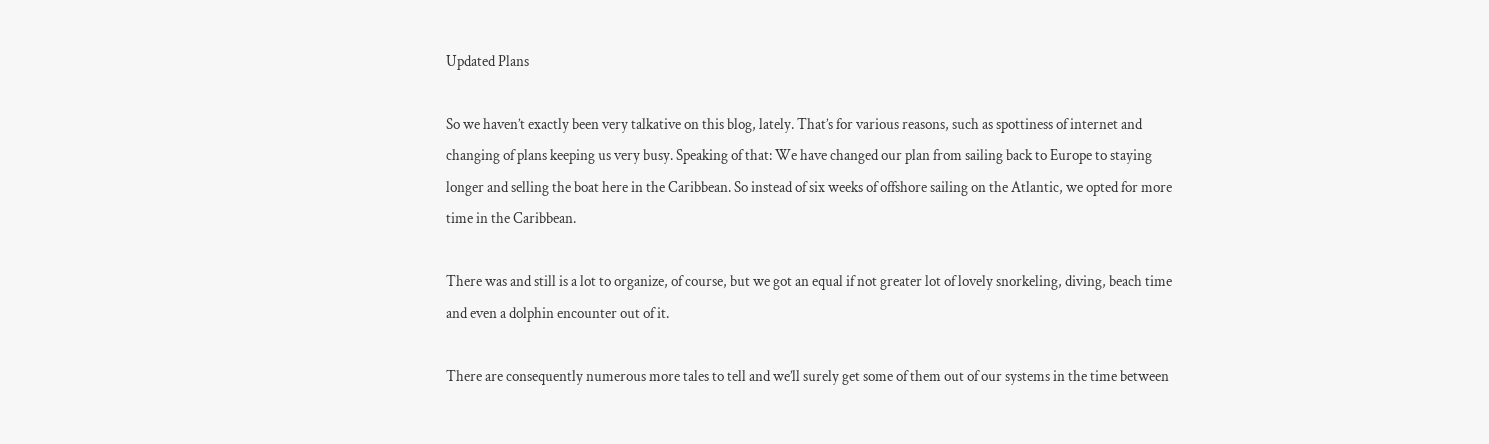Updated Plans

So we haven’t exactly been very talkative on this blog, lately. That’s for various reasons, such as spottiness of internet and changing of plans keeping us very busy. Speaking of that: We have changed our plan from sailing back to Europe to staying longer and selling the boat here in the Caribbean. So instead of six weeks of offshore sailing on the Atlantic, we opted for more time in the Caribbean.

There was and still is a lot to organize, of course, but we got an equal if not greater lot of lovely snorkeling, diving, beach time and even a dolphin encounter out of it.

There are consequently numerous more tales to tell and we’ll surely get some of them out of our systems in the time between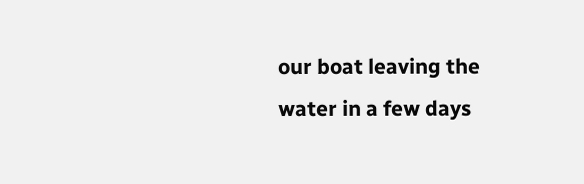our boat leaving the water in a few days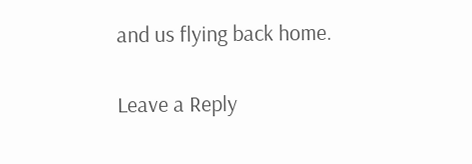and us flying back home.

Leave a Reply